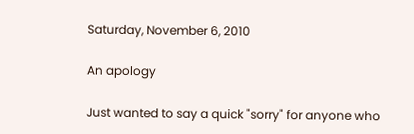Saturday, November 6, 2010

An apology

Just wanted to say a quick "sorry" for anyone who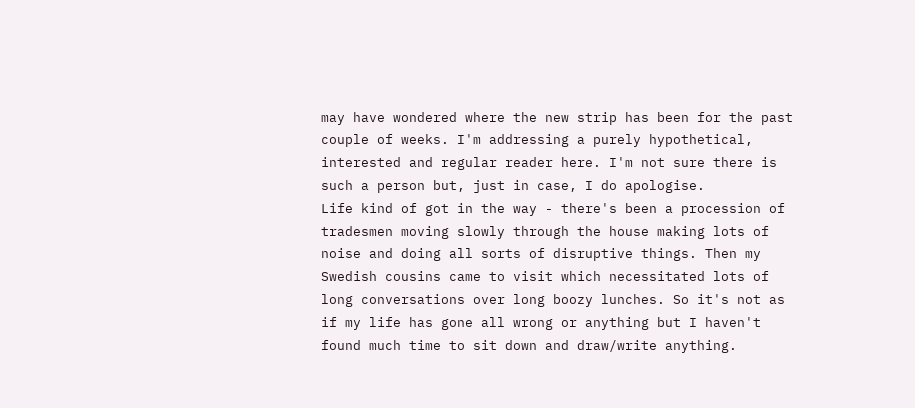may have wondered where the new strip has been for the past couple of weeks. I'm addressing a purely hypothetical, interested and regular reader here. I'm not sure there is such a person but, just in case, I do apologise.
Life kind of got in the way - there's been a procession of tradesmen moving slowly through the house making lots of noise and doing all sorts of disruptive things. Then my Swedish cousins came to visit which necessitated lots of long conversations over long boozy lunches. So it's not as if my life has gone all wrong or anything but I haven't found much time to sit down and draw/write anything.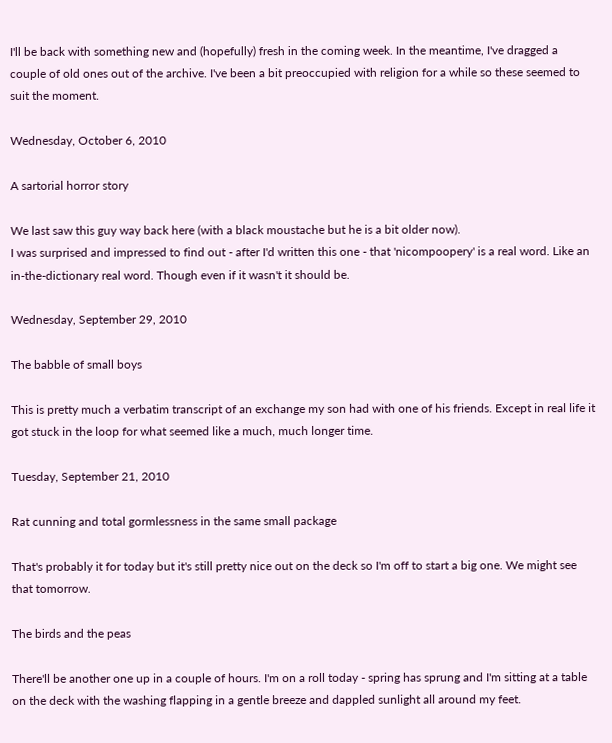I'll be back with something new and (hopefully) fresh in the coming week. In the meantime, I've dragged a couple of old ones out of the archive. I've been a bit preoccupied with religion for a while so these seemed to suit the moment.

Wednesday, October 6, 2010

A sartorial horror story

We last saw this guy way back here (with a black moustache but he is a bit older now).
I was surprised and impressed to find out - after I'd written this one - that 'nicompoopery' is a real word. Like an in-the-dictionary real word. Though even if it wasn't it should be.

Wednesday, September 29, 2010

The babble of small boys

This is pretty much a verbatim transcript of an exchange my son had with one of his friends. Except in real life it got stuck in the loop for what seemed like a much, much longer time.

Tuesday, September 21, 2010

Rat cunning and total gormlessness in the same small package

That's probably it for today but it's still pretty nice out on the deck so I'm off to start a big one. We might see that tomorrow.

The birds and the peas

There'll be another one up in a couple of hours. I'm on a roll today - spring has sprung and I'm sitting at a table on the deck with the washing flapping in a gentle breeze and dappled sunlight all around my feet.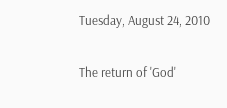Tuesday, August 24, 2010

The return of 'God'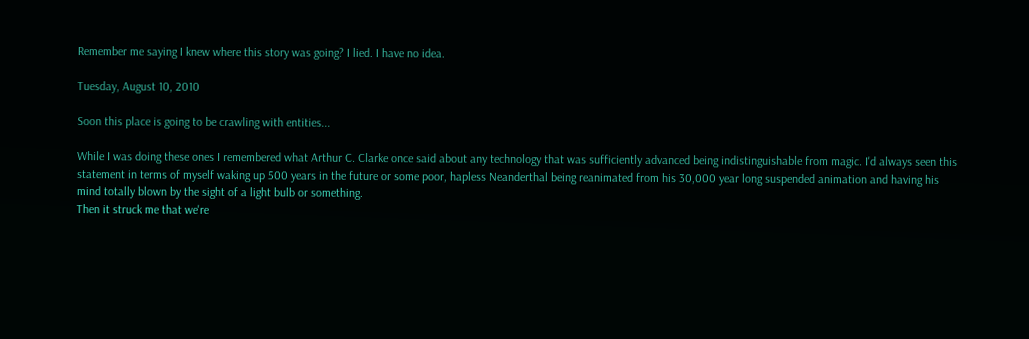Remember me saying I knew where this story was going? I lied. I have no idea.

Tuesday, August 10, 2010

Soon this place is going to be crawling with entities...

While I was doing these ones I remembered what Arthur C. Clarke once said about any technology that was sufficiently advanced being indistinguishable from magic. I'd always seen this statement in terms of myself waking up 500 years in the future or some poor, hapless Neanderthal being reanimated from his 30,000 year long suspended animation and having his mind totally blown by the sight of a light bulb or something.
Then it struck me that we're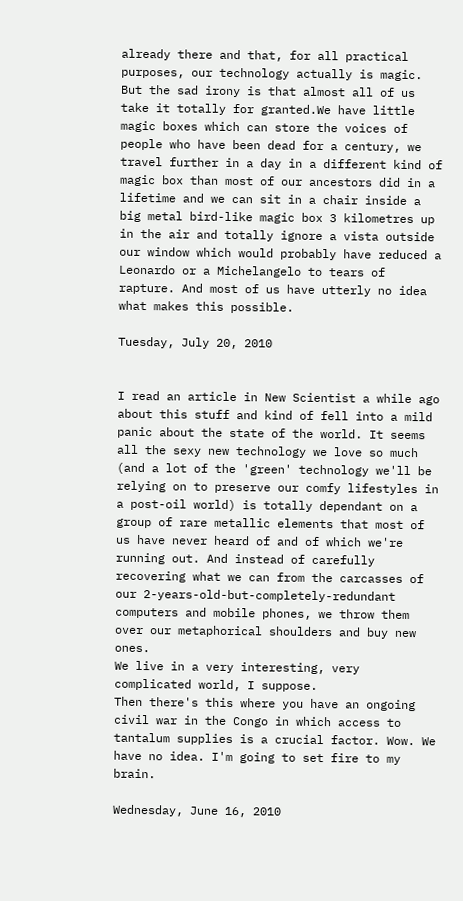already there and that, for all practical purposes, our technology actually is magic. But the sad irony is that almost all of us take it totally for granted.We have little magic boxes which can store the voices of people who have been dead for a century, we travel further in a day in a different kind of magic box than most of our ancestors did in a lifetime and we can sit in a chair inside a big metal bird-like magic box 3 kilometres up in the air and totally ignore a vista outside our window which would probably have reduced a Leonardo or a Michelangelo to tears of rapture. And most of us have utterly no idea what makes this possible.

Tuesday, July 20, 2010


I read an article in New Scientist a while ago about this stuff and kind of fell into a mild panic about the state of the world. It seems all the sexy new technology we love so much (and a lot of the 'green' technology we'll be relying on to preserve our comfy lifestyles in a post-oil world) is totally dependant on a group of rare metallic elements that most of us have never heard of and of which we're running out. And instead of carefully recovering what we can from the carcasses of our 2-years-old-but-completely-redundant computers and mobile phones, we throw them over our metaphorical shoulders and buy new ones.
We live in a very interesting, very complicated world, I suppose.
Then there's this where you have an ongoing civil war in the Congo in which access to tantalum supplies is a crucial factor. Wow. We have no idea. I'm going to set fire to my brain.

Wednesday, June 16, 2010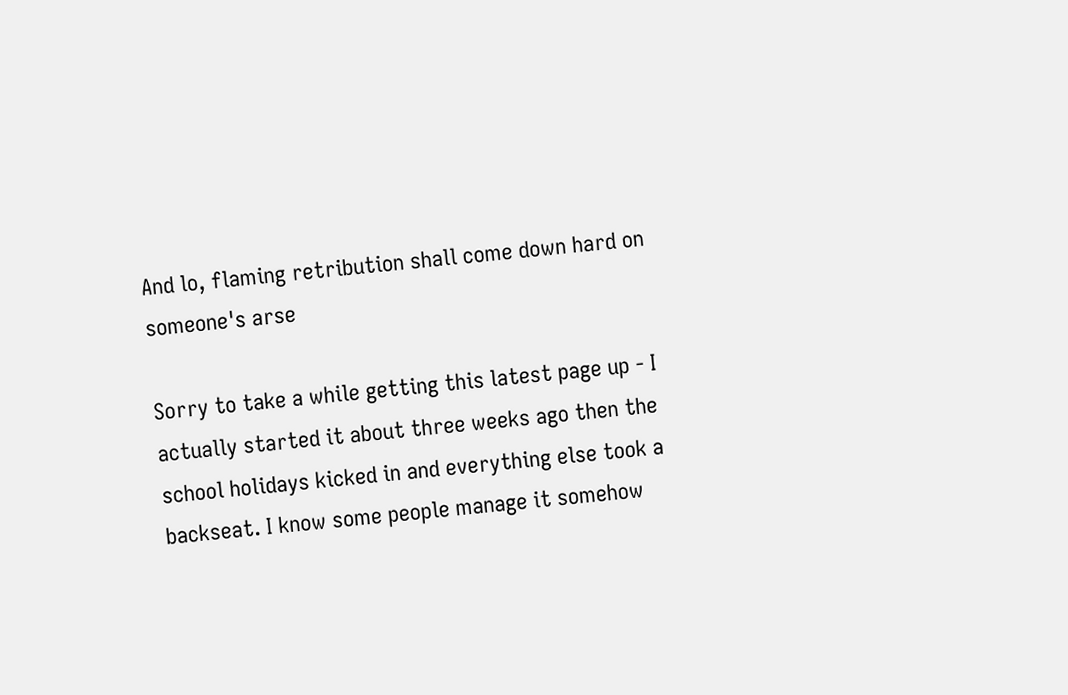And lo, flaming retribution shall come down hard on someone's arse

Sorry to take a while getting this latest page up - I actually started it about three weeks ago then the school holidays kicked in and everything else took a backseat. I know some people manage it somehow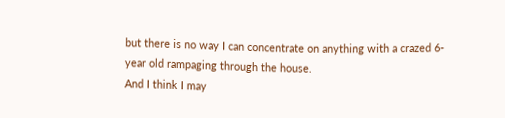but there is no way I can concentrate on anything with a crazed 6-year old rampaging through the house.
And I think I may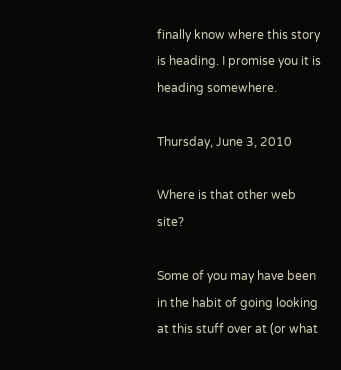finally know where this story is heading. I promise you it is heading somewhere.

Thursday, June 3, 2010

Where is that other web site?

Some of you may have been in the habit of going looking at this stuff over at (or what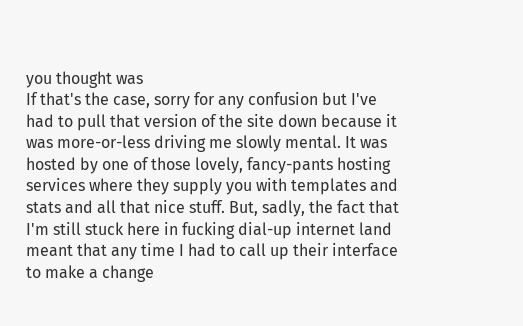you thought was
If that's the case, sorry for any confusion but I've had to pull that version of the site down because it was more-or-less driving me slowly mental. It was hosted by one of those lovely, fancy-pants hosting services where they supply you with templates and stats and all that nice stuff. But, sadly, the fact that I'm still stuck here in fucking dial-up internet land meant that any time I had to call up their interface to make a change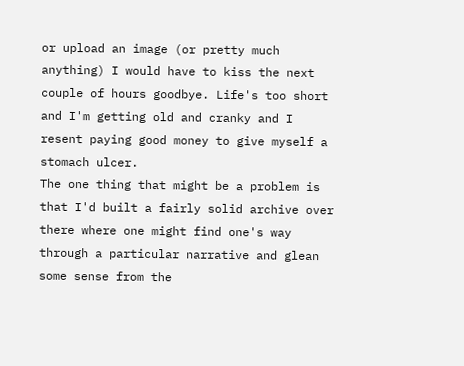or upload an image (or pretty much anything) I would have to kiss the next couple of hours goodbye. Life's too short and I'm getting old and cranky and I resent paying good money to give myself a stomach ulcer.
The one thing that might be a problem is that I'd built a fairly solid archive over there where one might find one's way through a particular narrative and glean some sense from the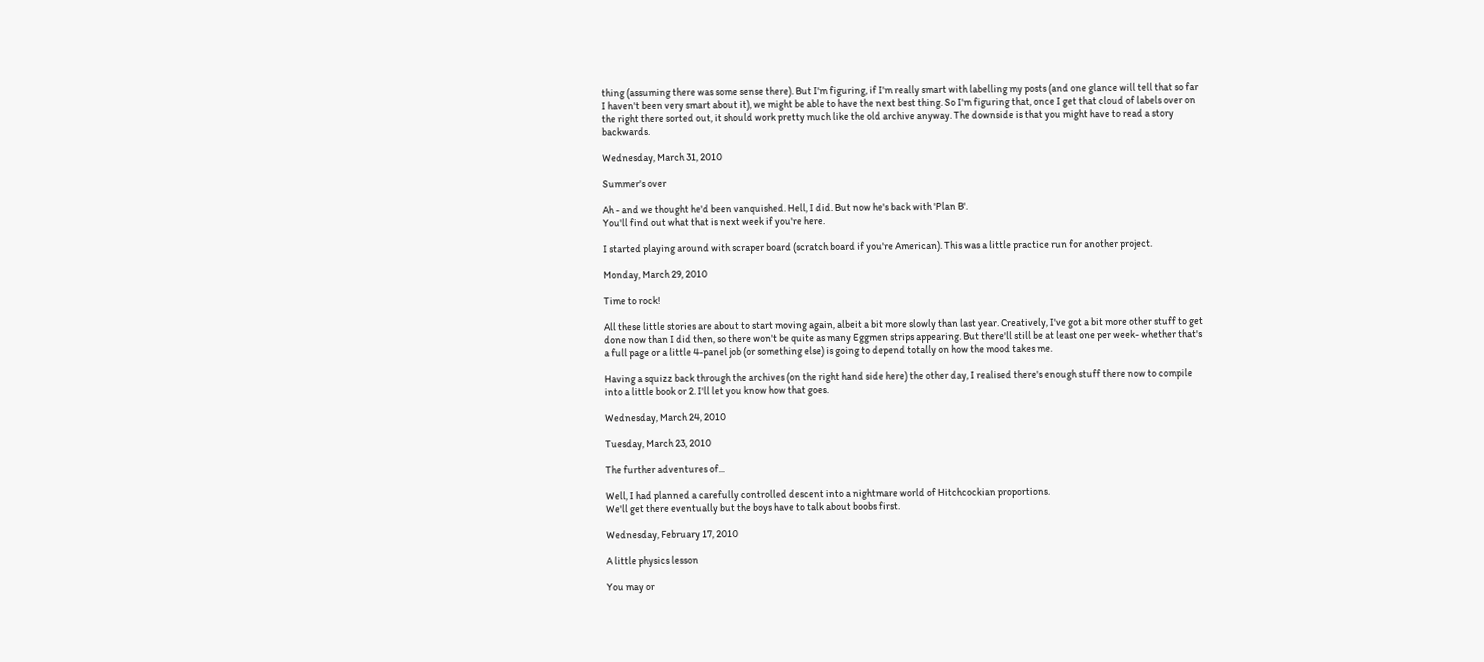thing (assuming there was some sense there). But I'm figuring, if I'm really smart with labelling my posts (and one glance will tell that so far I haven't been very smart about it), we might be able to have the next best thing. So I'm figuring that, once I get that cloud of labels over on the right there sorted out, it should work pretty much like the old archive anyway. The downside is that you might have to read a story backwards.

Wednesday, March 31, 2010

Summer's over

Ah - and we thought he'd been vanquished. Hell, I did. But now he's back with 'Plan B'.
You'll find out what that is next week if you're here.

I started playing around with scraper board (scratch board if you're American). This was a little practice run for another project.

Monday, March 29, 2010

Time to rock!

All these little stories are about to start moving again, albeit a bit more slowly than last year. Creatively, I've got a bit more other stuff to get done now than I did then, so there won't be quite as many Eggmen strips appearing. But there'll still be at least one per week- whether that's a full page or a little 4-panel job (or something else) is going to depend totally on how the mood takes me.

Having a squizz back through the archives (on the right hand side here) the other day, I realised there's enough stuff there now to compile into a little book or 2. I'll let you know how that goes.

Wednesday, March 24, 2010

Tuesday, March 23, 2010

The further adventures of...

Well, I had planned a carefully controlled descent into a nightmare world of Hitchcockian proportions.
We'll get there eventually but the boys have to talk about boobs first.

Wednesday, February 17, 2010

A little physics lesson

You may or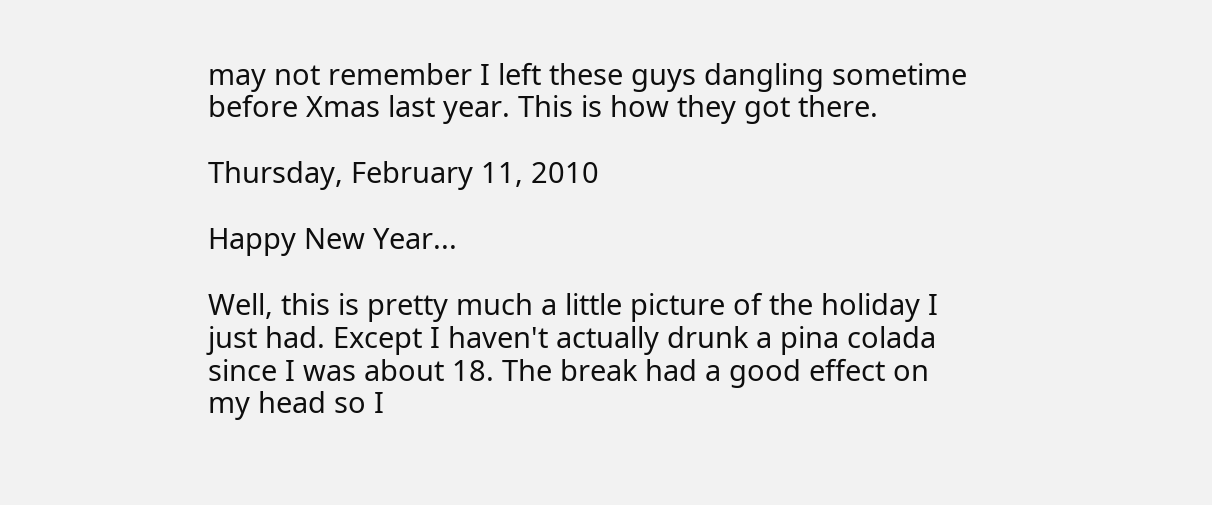may not remember I left these guys dangling sometime before Xmas last year. This is how they got there.

Thursday, February 11, 2010

Happy New Year...

Well, this is pretty much a little picture of the holiday I just had. Except I haven't actually drunk a pina colada since I was about 18. The break had a good effect on my head so I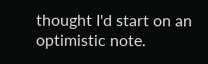thought I'd start on an optimistic note.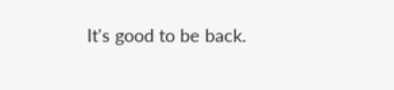It's good to be back.